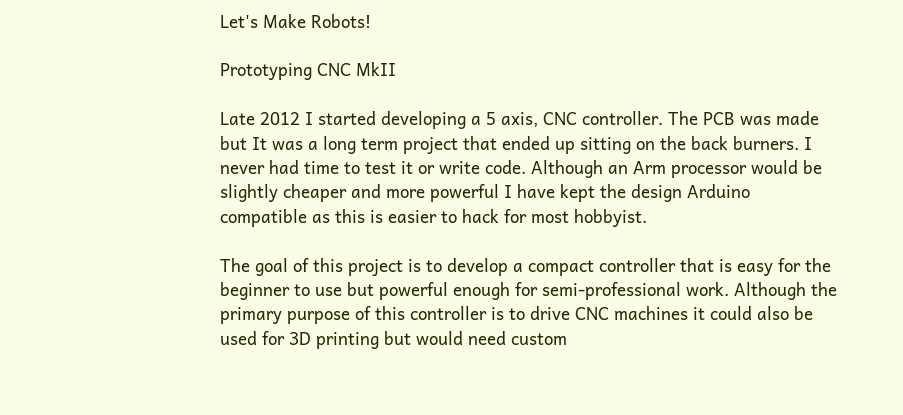Let's Make Robots!

Prototyping CNC MkII

Late 2012 I started developing a 5 axis, CNC controller. The PCB was made but It was a long term project that ended up sitting on the back burners. I never had time to test it or write code. Although an Arm processor would be slightly cheaper and more powerful I have kept the design Arduino compatible as this is easier to hack for most hobbyist.

The goal of this project is to develop a compact controller that is easy for the beginner to use but powerful enough for semi-professional work. Although the primary purpose of this controller is to drive CNC machines it could also be used for 3D printing but would need custom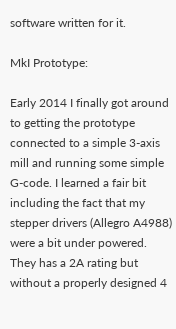software written for it.

MkI Prototype:

Early 2014 I finally got around to getting the prototype connected to a simple 3-axis mill and running some simple G-code. I learned a fair bit including the fact that my stepper drivers (Allegro A4988) were a bit under powered. They has a 2A rating but without a properly designed 4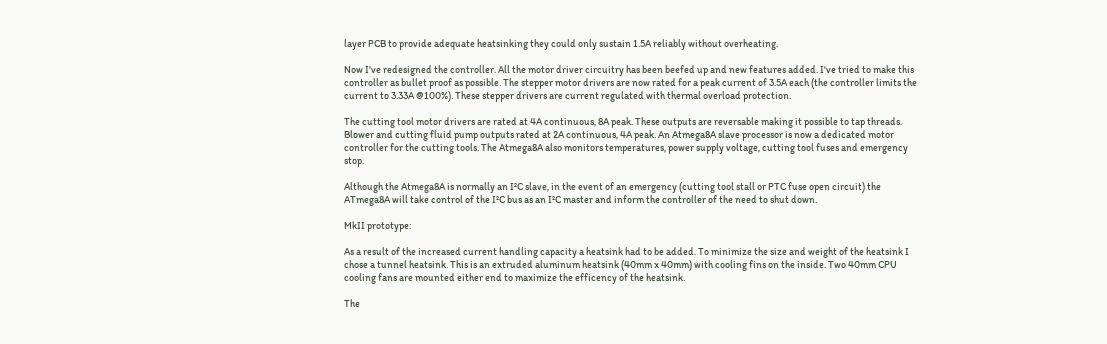layer PCB to provide adequate heatsinking they could only sustain 1.5A reliably without overheating.

Now I've redesigned the controller. All the motor driver circuitry has been beefed up and new features added. I've tried to make this controller as bullet proof as possible. The stepper motor drivers are now rated for a peak current of 3.5A each (the controller limits the current to 3.33A @100%). These stepper drivers are current regulated with thermal overload protection.

The cutting tool motor drivers are rated at 4A continuous, 8A peak. These outputs are reversable making it possible to tap threads. Blower and cutting fluid pump outputs rated at 2A continuous, 4A peak. An Atmega8A slave processor is now a dedicated motor controller for the cutting tools. The Atmega8A also monitors temperatures, power supply voltage, cutting tool fuses and emergency stop.

Although the Atmega8A is normally an I²C slave, in the event of an emergency (cutting tool stall or PTC fuse open circuit) the ATmega8A will take control of the I²C bus as an I²C master and inform the controller of the need to shut down.

MkII prototype:

As a result of the increased current handling capacity a heatsink had to be added. To minimize the size and weight of the heatsink I chose a tunnel heatsink. This is an extruded aluminum heatsink (40mm x 40mm) with cooling fins on the inside. Two 40mm CPU cooling fans are mounted either end to maximize the efficency of the heatsink.

The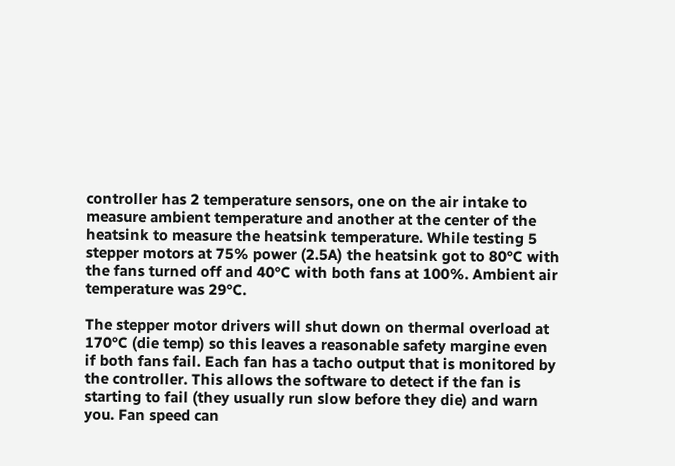controller has 2 temperature sensors, one on the air intake to measure ambient temperature and another at the center of the heatsink to measure the heatsink temperature. While testing 5 stepper motors at 75% power (2.5A) the heatsink got to 80°C with the fans turned off and 40°C with both fans at 100%. Ambient air temperature was 29°C.

The stepper motor drivers will shut down on thermal overload at 170°C (die temp) so this leaves a reasonable safety margine even if both fans fail. Each fan has a tacho output that is monitored by the controller. This allows the software to detect if the fan is starting to fail (they usually run slow before they die) and warn you. Fan speed can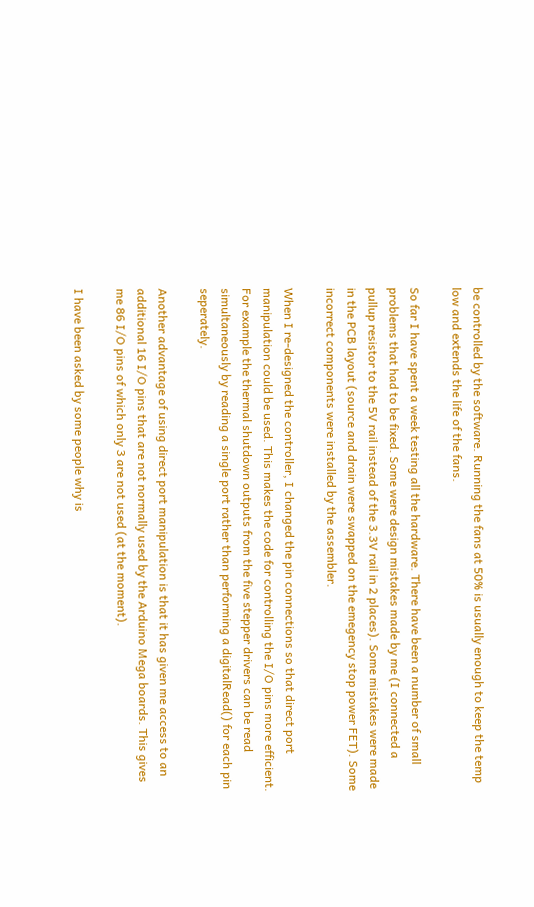be controlled by the software. Running the fans at 50% is usually enough to keep the temp low and extends the life of the fans.

So far I have spent a week testing all the hardware. There have been a number of small problems that had to be fixed. Some were design mistakes made by me (I connected a pullup resistor to the 5V rail instead of the 3.3V rail in 2 places). Some mistakes were made in the PCB layout (source and drain were swapped on the emegency stop power FET). Some incorrect components were installed by the assembler.

When I re-designed the controller, I changed the pin connections so that direct port manipulation could be used. This makes the code for controlling the I/O pins more efficient. For example the thermal shutdown outputs from the five stepper drivers can be read simultaneously by reading a single port rather than performing a digitalRead() for each pin seperately.

Another advantage of using direct port manipulation is that it has given me access to an additional 16 I/O pins that are not normally used by the Arduino Mega boards. This gives me 86 I/O pins of which only 3 are not used (at the moment).

I have been asked by some people why is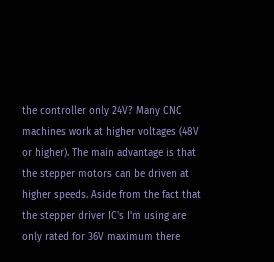the controller only 24V? Many CNC machines work at higher voltages (48V or higher). The main advantage is that the stepper motors can be driven at higher speeds. Aside from the fact that the stepper driver IC's I'm using are only rated for 36V maximum there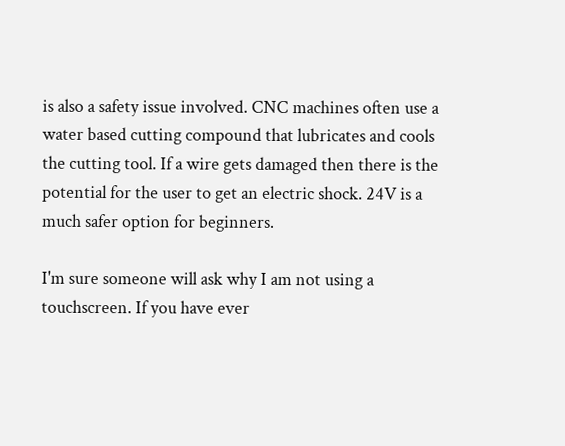is also a safety issue involved. CNC machines often use a water based cutting compound that lubricates and cools the cutting tool. If a wire gets damaged then there is the potential for the user to get an electric shock. 24V is a much safer option for beginners.

I'm sure someone will ask why I am not using a touchscreen. If you have ever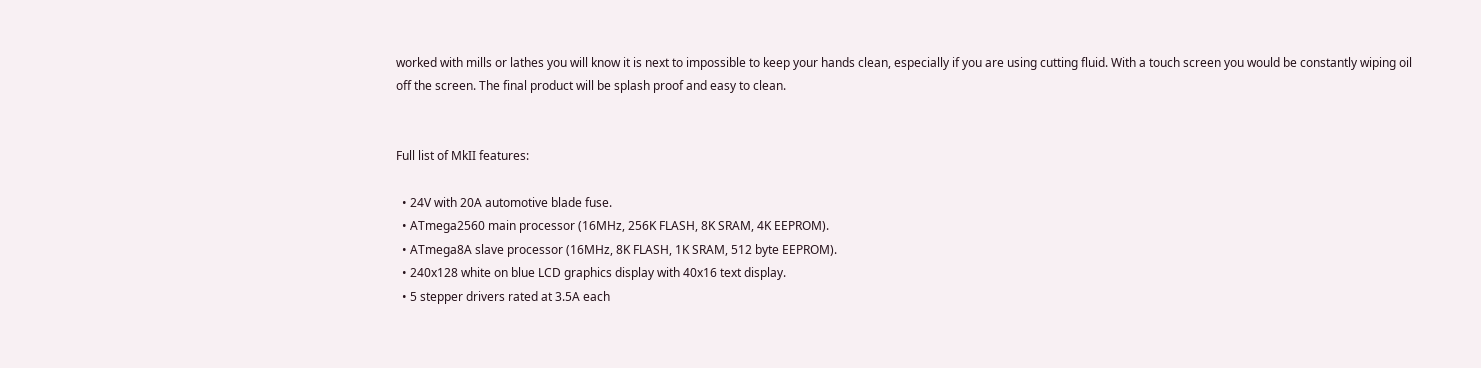worked with mills or lathes you will know it is next to impossible to keep your hands clean, especially if you are using cutting fluid. With a touch screen you would be constantly wiping oil off the screen. The final product will be splash proof and easy to clean.


Full list of MkII features:

  • 24V with 20A automotive blade fuse.
  • ATmega2560 main processor (16MHz, 256K FLASH, 8K SRAM, 4K EEPROM).
  • ATmega8A slave processor (16MHz, 8K FLASH, 1K SRAM, 512 byte EEPROM).
  • 240x128 white on blue LCD graphics display with 40x16 text display.
  • 5 stepper drivers rated at 3.5A each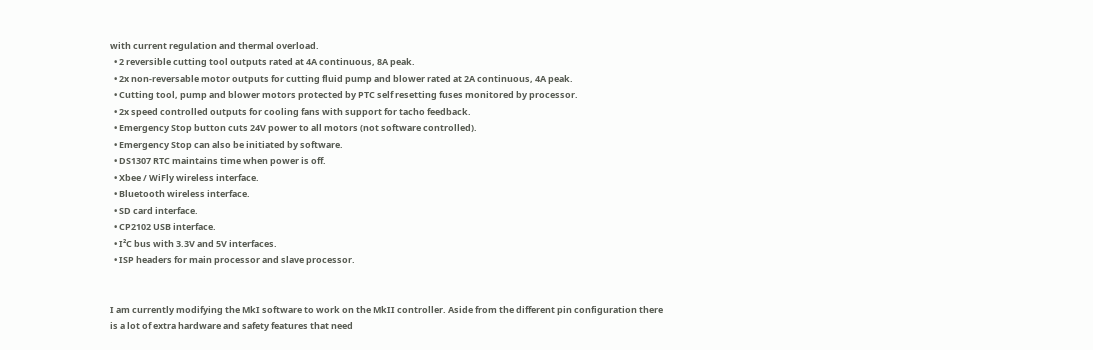with current regulation and thermal overload.
  • 2 reversible cutting tool outputs rated at 4A continuous, 8A peak.
  • 2x non-reversable motor outputs for cutting fluid pump and blower rated at 2A continuous, 4A peak.
  • Cutting tool, pump and blower motors protected by PTC self resetting fuses monitored by processor.
  • 2x speed controlled outputs for cooling fans with support for tacho feedback.
  • Emergency Stop button cuts 24V power to all motors (not software controlled).
  • Emergency Stop can also be initiated by software.
  • DS1307 RTC maintains time when power is off.
  • Xbee / WiFly wireless interface.
  • Bluetooth wireless interface.
  • SD card interface.
  • CP2102 USB interface.
  • I²C bus with 3.3V and 5V interfaces.
  • ISP headers for main processor and slave processor.


I am currently modifying the MkI software to work on the MkII controller. Aside from the different pin configuration there is a lot of extra hardware and safety features that need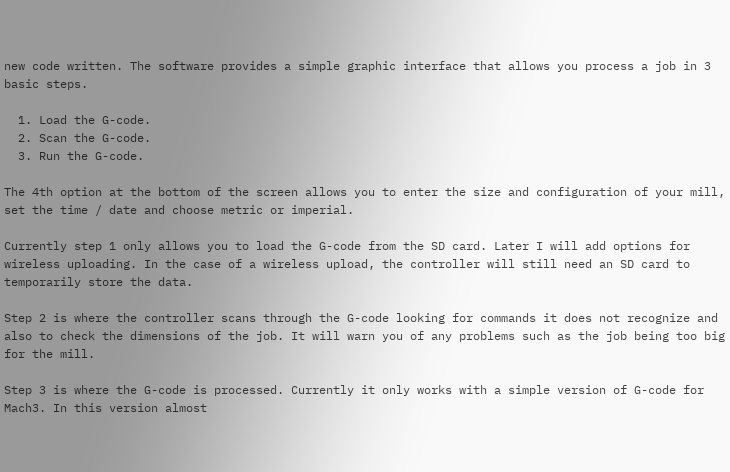new code written. The software provides a simple graphic interface that allows you process a job in 3 basic steps.

  1. Load the G-code.
  2. Scan the G-code.
  3. Run the G-code.

The 4th option at the bottom of the screen allows you to enter the size and configuration of your mill, set the time / date and choose metric or imperial.

Currently step 1 only allows you to load the G-code from the SD card. Later I will add options for wireless uploading. In the case of a wireless upload, the controller will still need an SD card to temporarily store the data.

Step 2 is where the controller scans through the G-code looking for commands it does not recognize and also to check the dimensions of the job. It will warn you of any problems such as the job being too big for the mill.

Step 3 is where the G-code is processed. Currently it only works with a simple version of G-code for Mach3. In this version almost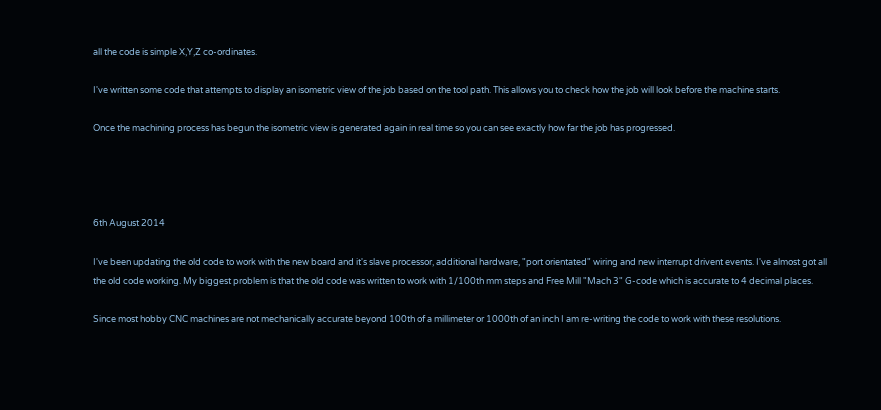all the code is simple X,Y,Z co-ordinates.

I've written some code that attempts to display an isometric view of the job based on the tool path. This allows you to check how the job will look before the machine starts.

Once the machining process has begun the isometric view is generated again in real time so you can see exactly how far the job has progressed.




6th August 2014

I've been updating the old code to work with the new board and it's slave processor, additional hardware, "port orientated" wiring and new interrupt drivent events. I've almost got all the old code working. My biggest problem is that the old code was written to work with 1/100th mm steps and Free Mill "Mach 3" G-code which is accurate to 4 decimal places.

Since most hobby CNC machines are not mechanically accurate beyond 100th of a millimeter or 1000th of an inch I am re-writing the code to work with these resolutions.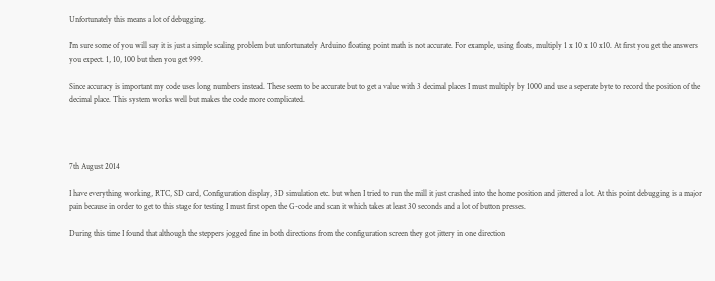Unfortunately this means a lot of debugging.

I'm sure some of you will say it is just a simple scaling problem but unfortunately Arduino floating point math is not accurate. For example, using floats, multiply 1 x 10 x 10 x10. At first you get the answers you expect. 1, 10, 100 but then you get 999.

Since accuracy is important my code uses long numbers instead. These seem to be accurate but to get a value with 3 decimal places I must multiply by 1000 and use a seperate byte to record the position of the decimal place. This system works well but makes the code more complicated.




7th August 2014

I have everything working, RTC, SD card, Configuration display, 3D simulation etc. but when I tried to run the mill it just crashed into the home position and jittered a lot. At this point debugging is a major pain because in order to get to this stage for testing I must first open the G-code and scan it which takes at least 30 seconds and a lot of button presses.

During this time I found that although the steppers jogged fine in both directions from the configuration screen they got jittery in one direction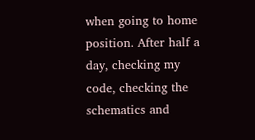when going to home position. After half a day, checking my code, checking the schematics and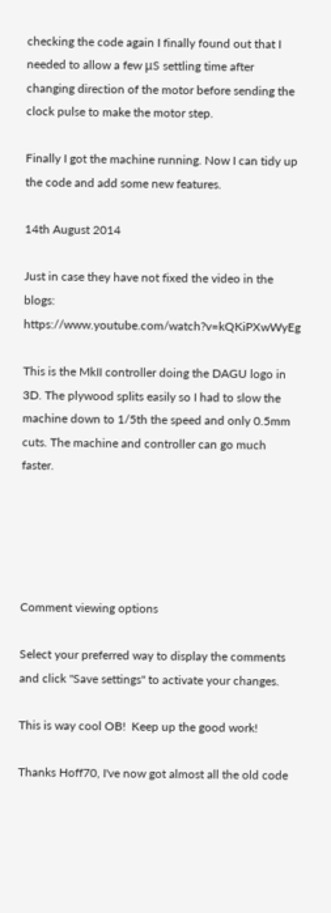checking the code again I finally found out that I needed to allow a few μS settling time after changing direction of the motor before sending the clock pulse to make the motor step.

Finally I got the machine running. Now I can tidy up the code and add some new features.

14th August 2014

Just in case they have not fixed the video in the blogs: https://www.youtube.com/watch?v=kQKiPXwWyEg

This is the MkII controller doing the DAGU logo in 3D. The plywood splits easily so I had to slow the machine down to 1/5th the speed and only 0.5mm cuts. The machine and controller can go much faster.





Comment viewing options

Select your preferred way to display the comments and click "Save settings" to activate your changes.

This is way cool OB!  Keep up the good work!

Thanks Hoff70, I've now got almost all the old code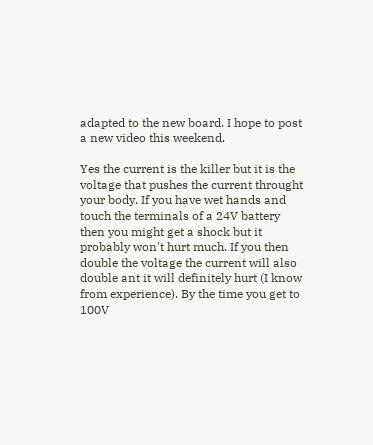adapted to the new board. I hope to post a new video this weekend.

Yes the current is the killer but it is the voltage that pushes the current throught your body. If you have wet hands and touch the terminals of a 24V battery then you might get a shock but it probably won't hurt much. If you then double the voltage the current will also double ant it will definitely hurt (I know from experience). By the time you get to 100V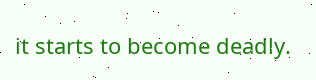it starts to become deadly.